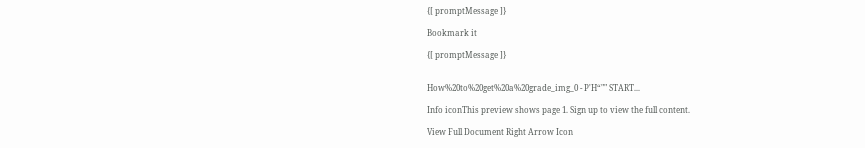{[ promptMessage ]}

Bookmark it

{[ promptMessage ]}


How%20to%20get%20a%20grade_img_0 - P'H“"" START...

Info iconThis preview shows page 1. Sign up to view the full content.

View Full Document Right Arrow Icon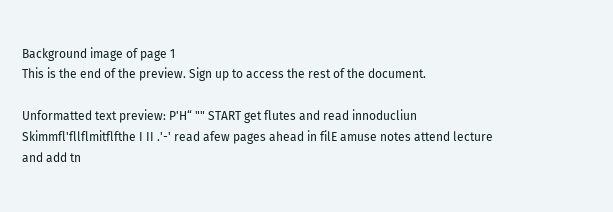Background image of page 1
This is the end of the preview. Sign up to access the rest of the document.

Unformatted text preview: P'H“ "" START get flutes and read innoducliun Skimmfl'fllflmitflfthe I II .'-' read afew pages ahead in filE amuse notes attend lecture and add tn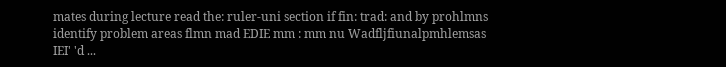mates during lecture read the: ruler-uni section if fin: trad: and by prohlmns identify problem areas flmn mad EDIE mm : mm nu Wadfljfiunalpmhlemsas IEI' 'd ...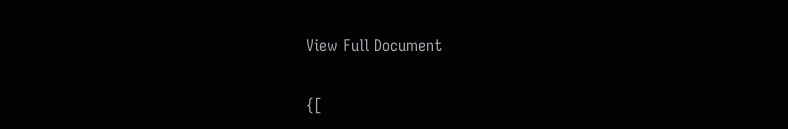View Full Document

{[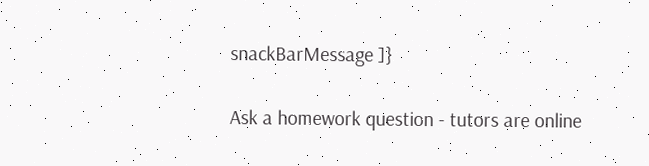snackBarMessage ]}

Ask a homework question - tutors are online